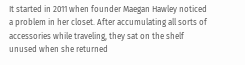It started in 2011 when founder Maegan Hawley noticed a problem in her closet. After accumulating all sorts of accessories while traveling, they sat on the shelf unused when she returned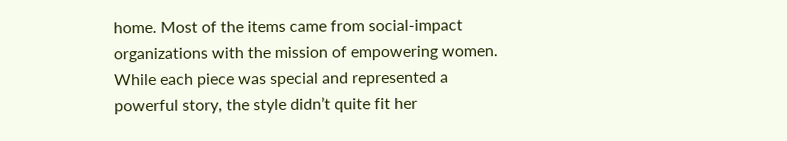home. Most of the items came from social-impact organizations with the mission of empowering women. While each piece was special and represented a powerful story, the style didn’t quite fit her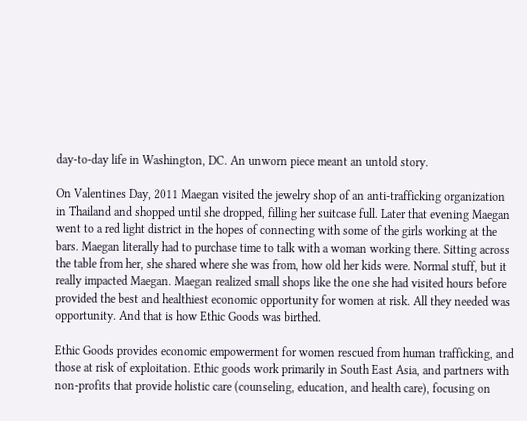day-to-day life in Washington, DC. An unworn piece meant an untold story.

On Valentines Day, 2011 Maegan visited the jewelry shop of an anti-trafficking organization in Thailand and shopped until she dropped, filling her suitcase full. Later that evening Maegan went to a red light district in the hopes of connecting with some of the girls working at the bars. Maegan literally had to purchase time to talk with a woman working there. Sitting across the table from her, she shared where she was from, how old her kids were. Normal stuff, but it really impacted Maegan. Maegan realized small shops like the one she had visited hours before provided the best and healthiest economic opportunity for women at risk. All they needed was opportunity. And that is how Ethic Goods was birthed.

Ethic Goods provides economic empowerment for women rescued from human trafficking, and those at risk of exploitation. Ethic goods work primarily in South East Asia, and partners with non-profits that provide holistic care (counseling, education, and health care), focusing on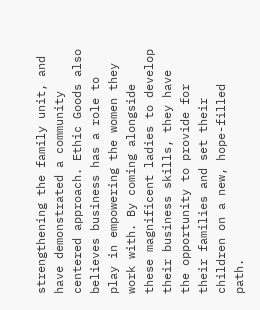strengthening the family unit, and have demonstrated a community centered approach. Ethic Goods also believes business has a role to play in empowering the women they work with. By coming alongside these magnificent ladies to develop their business skills, they have the opportunity to provide for their families and set their children on a new, hope-filled path.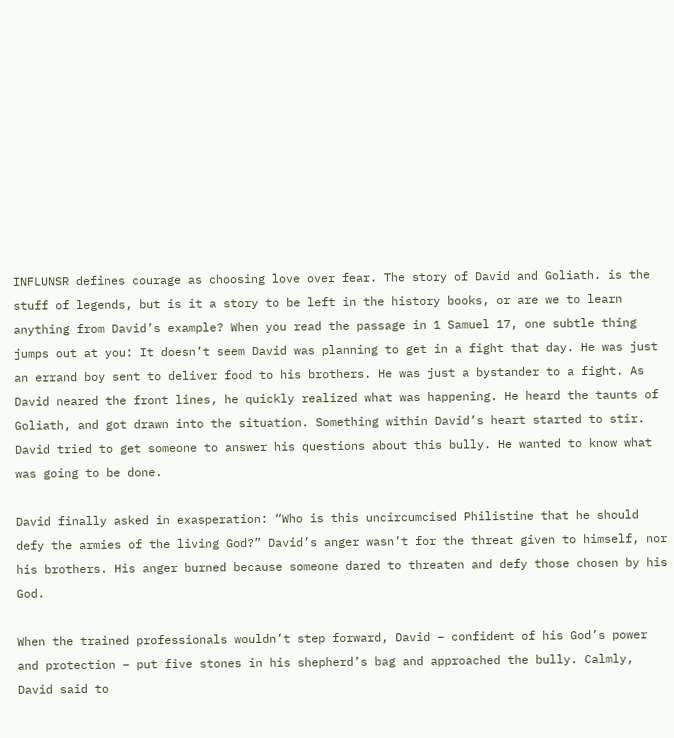INFLUNSR defines courage as choosing love over fear. The story of David and Goliath. is the stuff of legends, but is it a story to be left in the history books, or are we to learn anything from David’s example? When you read the passage in 1 Samuel 17, one subtle thing jumps out at you: It doesn’t seem David was planning to get in a fight that day. He was just an errand boy sent to deliver food to his brothers. He was just a bystander to a fight. As David neared the front lines, he quickly realized what was happening. He heard the taunts of Goliath, and got drawn into the situation. Something within David’s heart started to stir. David tried to get someone to answer his questions about this bully. He wanted to know what was going to be done.

David finally asked in exasperation: “Who is this uncircumcised Philistine that he should defy the armies of the living God?” David’s anger wasn’t for the threat given to himself, nor his brothers. His anger burned because someone dared to threaten and defy those chosen by his God.

When the trained professionals wouldn’t step forward, David – confident of his God’s power and protection – put five stones in his shepherd’s bag and approached the bully. Calmly, David said to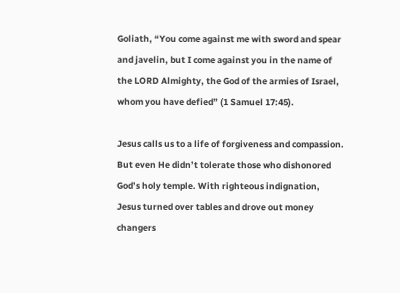Goliath, “You come against me with sword and spear and javelin, but I come against you in the name of the LORD Almighty, the God of the armies of Israel, whom you have defied” (1 Samuel 17:45).

Jesus calls us to a life of forgiveness and compassion. But even He didn’t tolerate those who dishonored God’s holy temple. With righteous indignation, Jesus turned over tables and drove out money changers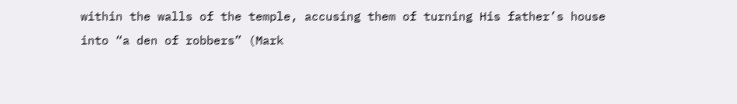within the walls of the temple, accusing them of turning His father’s house into “a den of robbers” (Mark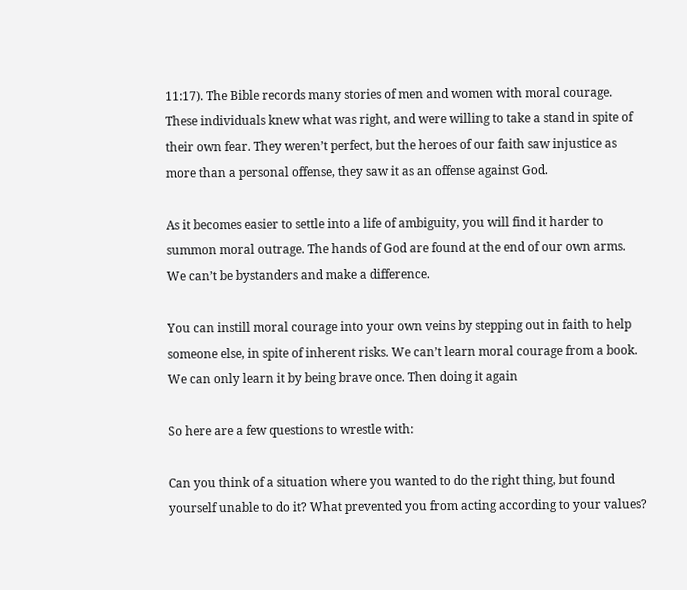11:17). The Bible records many stories of men and women with moral courage. These individuals knew what was right, and were willing to take a stand in spite of their own fear. They weren’t perfect, but the heroes of our faith saw injustice as more than a personal offense, they saw it as an offense against God.

As it becomes easier to settle into a life of ambiguity, you will find it harder to summon moral outrage. The hands of God are found at the end of our own arms. We can’t be bystanders and make a difference.

You can instill moral courage into your own veins by stepping out in faith to help someone else, in spite of inherent risks. We can’t learn moral courage from a book. We can only learn it by being brave once. Then doing it again

So here are a few questions to wrestle with:

Can you think of a situation where you wanted to do the right thing, but found yourself unable to do it? What prevented you from acting according to your values?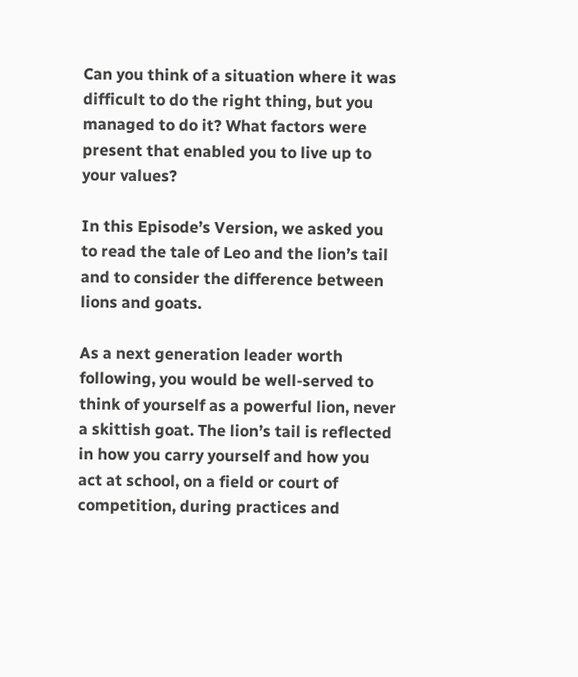Can you think of a situation where it was difficult to do the right thing, but you managed to do it? What factors were present that enabled you to live up to your values?

In this Episode’s Version, we asked you to read the tale of Leo and the lion’s tail and to consider the difference between lions and goats.

As a next generation leader worth following, you would be well-served to think of yourself as a powerful lion, never a skittish goat. The lion’s tail is reflected in how you carry yourself and how you act at school, on a field or court of competition, during practices and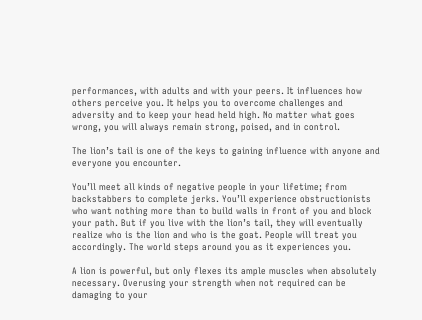performances, with adults and with your peers. It influences how others perceive you. It helps you to overcome challenges and adversity and to keep your head held high. No matter what goes wrong, you will always remain strong, poised, and in control.

The lion’s tail is one of the keys to gaining influence with anyone and everyone you encounter.

You’ll meet all kinds of negative people in your lifetime; from backstabbers to complete jerks. You’ll experience obstructionists who want nothing more than to build walls in front of you and block your path. But if you live with the lion’s tail, they will eventually realize who is the lion and who is the goat. People will treat you accordingly. The world steps around you as it experiences you.

A lion is powerful, but only flexes its ample muscles when absolutely necessary. Overusing your strength when not required can be damaging to your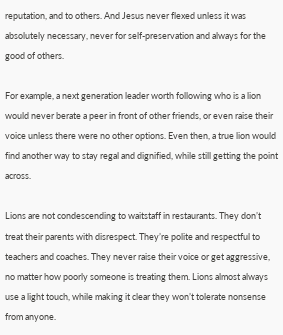reputation, and to others. And Jesus never flexed unless it was absolutely necessary, never for self-preservation and always for the good of others.

For example, a next generation leader worth following who is a lion would never berate a peer in front of other friends, or even raise their voice unless there were no other options. Even then, a true lion would find another way to stay regal and dignified, while still getting the point across.

Lions are not condescending to waitstaff in restaurants. They don’t treat their parents with disrespect. They’re polite and respectful to teachers and coaches. They never raise their voice or get aggressive, no matter how poorly someone is treating them. Lions almost always use a light touch, while making it clear they won’t tolerate nonsense from anyone.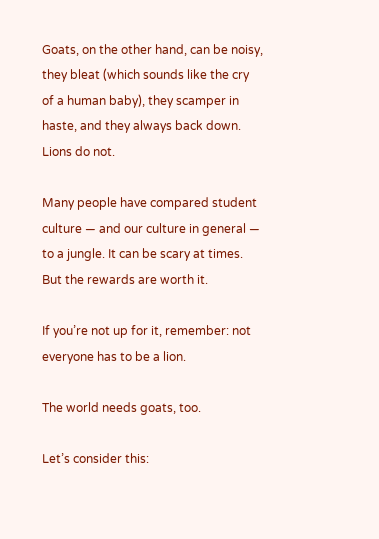Goats, on the other hand, can be noisy, they bleat (which sounds like the cry of a human baby), they scamper in haste, and they always back down. Lions do not.

Many people have compared student culture — and our culture in general —  to a jungle. It can be scary at times. But the rewards are worth it.

If you’re not up for it, remember: not everyone has to be a lion.

The world needs goats, too.

Let’s consider this: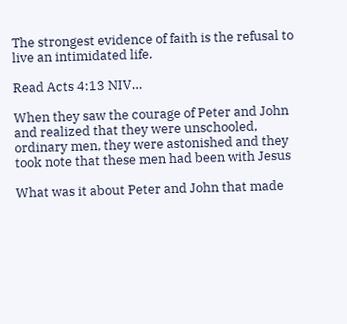The strongest evidence of faith is the refusal to live an intimidated life.

Read Acts 4:13 NIV…

When they saw the courage of Peter and John and realized that they were unschooled, ordinary men, they were astonished and they took note that these men had been with Jesus

What was it about Peter and John that made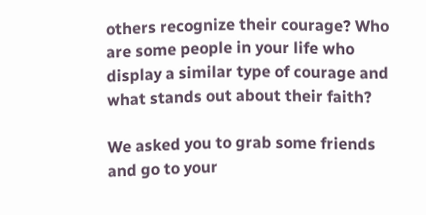others recognize their courage? Who are some people in your life who display a similar type of courage and what stands out about their faith?

We asked you to grab some friends and go to your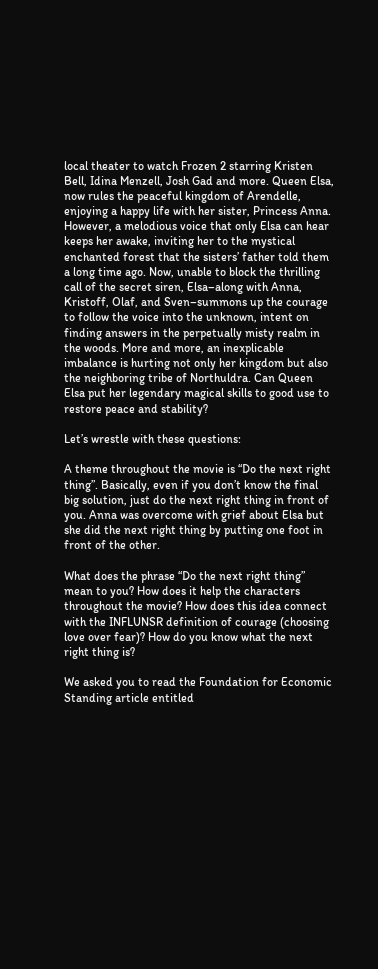local theater to watch Frozen 2 starring Kristen Bell, Idina Menzell, Josh Gad and more. Queen Elsa, now rules the peaceful kingdom of Arendelle, enjoying a happy life with her sister, Princess Anna. However, a melodious voice that only Elsa can hear keeps her awake, inviting her to the mystical enchanted forest that the sisters’ father told them a long time ago. Now, unable to block the thrilling call of the secret siren, Elsa–along with Anna, Kristoff, Olaf, and Sven–summons up the courage to follow the voice into the unknown, intent on finding answers in the perpetually misty realm in the woods. More and more, an inexplicable imbalance is hurting not only her kingdom but also the neighboring tribe of Northuldra. Can Queen Elsa put her legendary magical skills to good use to restore peace and stability?

Let’s wrestle with these questions:

A theme throughout the movie is “Do the next right thing”. Basically, even if you don’t know the final big solution, just do the next right thing in front of you. Anna was overcome with grief about Elsa but she did the next right thing by putting one foot in front of the other.

What does the phrase “Do the next right thing” mean to you? How does it help the characters throughout the movie? How does this idea connect with the INFLUNSR definition of courage (choosing love over fear)? How do you know what the next right thing is?

We asked you to read the Foundation for Economic Standing article entitled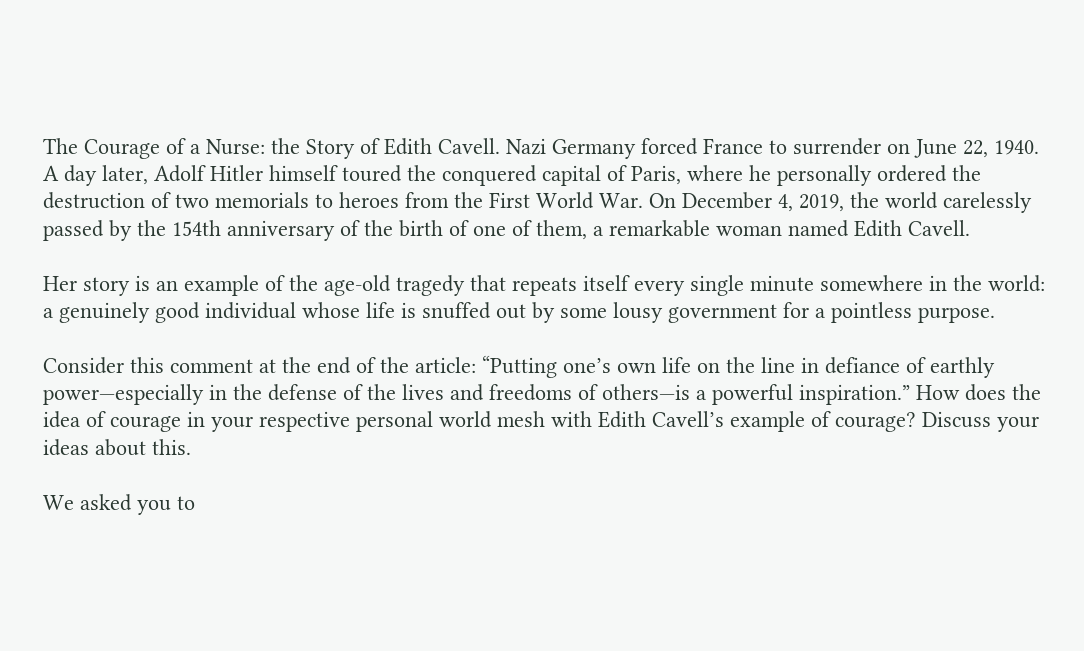The Courage of a Nurse: the Story of Edith Cavell. Nazi Germany forced France to surrender on June 22, 1940. A day later, Adolf Hitler himself toured the conquered capital of Paris, where he personally ordered the destruction of two memorials to heroes from the First World War. On December 4, 2019, the world carelessly passed by the 154th anniversary of the birth of one of them, a remarkable woman named Edith Cavell.

Her story is an example of the age-old tragedy that repeats itself every single minute somewhere in the world: a genuinely good individual whose life is snuffed out by some lousy government for a pointless purpose.

Consider this comment at the end of the article: “Putting one’s own life on the line in defiance of earthly power—especially in the defense of the lives and freedoms of others—is a powerful inspiration.” How does the idea of courage in your respective personal world mesh with Edith Cavell’s example of courage? Discuss your ideas about this.

We asked you to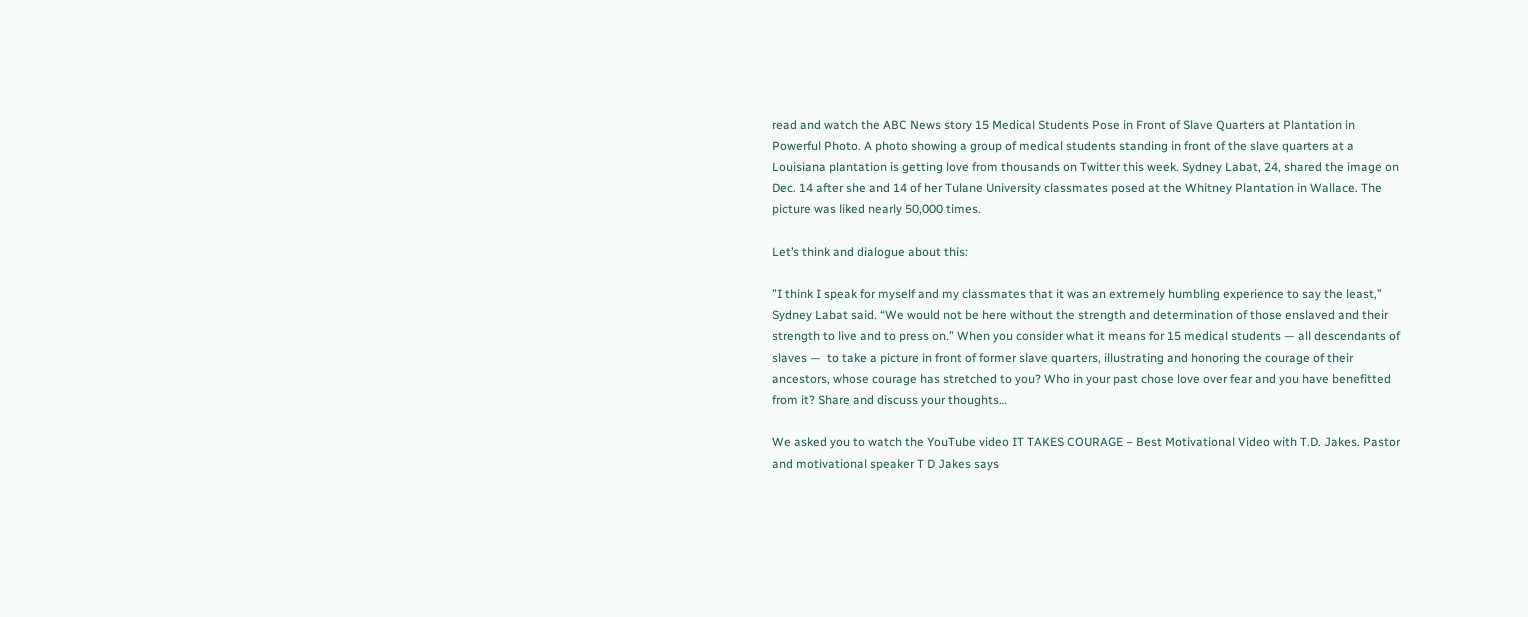read and watch the ABC News story 15 Medical Students Pose in Front of Slave Quarters at Plantation in Powerful Photo. A photo showing a group of medical students standing in front of the slave quarters at a Louisiana plantation is getting love from thousands on Twitter this week. Sydney Labat, 24, shared the image on Dec. 14 after she and 14 of her Tulane University classmates posed at the Whitney Plantation in Wallace. The picture was liked nearly 50,000 times.

Let’s think and dialogue about this:

”I think I speak for myself and my classmates that it was an extremely humbling experience to say the least,” Sydney Labat said. “We would not be here without the strength and determination of those enslaved and their strength to live and to press on.” When you consider what it means for 15 medical students — all descendants of slaves —  to take a picture in front of former slave quarters, illustrating and honoring the courage of their ancestors, whose courage has stretched to you? Who in your past chose love over fear and you have benefitted from it? Share and discuss your thoughts…

We asked you to watch the YouTube video IT TAKES COURAGE – Best Motivational Video with T.D. Jakes. Pastor and motivational speaker T D Jakes says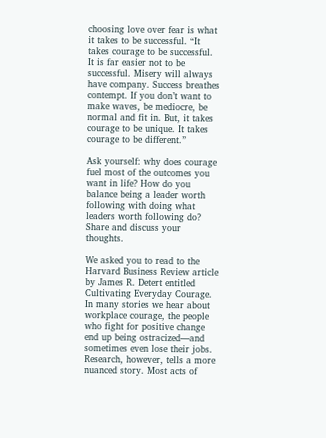choosing love over fear is what it takes to be successful. “It takes courage to be successful. It is far easier not to be successful. Misery will always have company. Success breathes contempt. If you don’t want to make waves, be mediocre, be normal and fit in. But, it takes courage to be unique. It takes courage to be different.”

Ask yourself: why does courage fuel most of the outcomes you want in life? How do you balance being a leader worth following with doing what leaders worth following do? Share and discuss your thoughts.

We asked you to read to the Harvard Business Review article by James R. Detert entitled Cultivating Everyday Courage. In many stories we hear about workplace courage, the people who fight for positive change end up being ostracized—and sometimes even lose their jobs. Research, however, tells a more nuanced story. Most acts of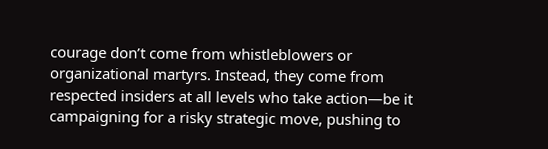courage don’t come from whistleblowers or organizational martyrs. Instead, they come from respected insiders at all levels who take action—be it campaigning for a risky strategic move, pushing to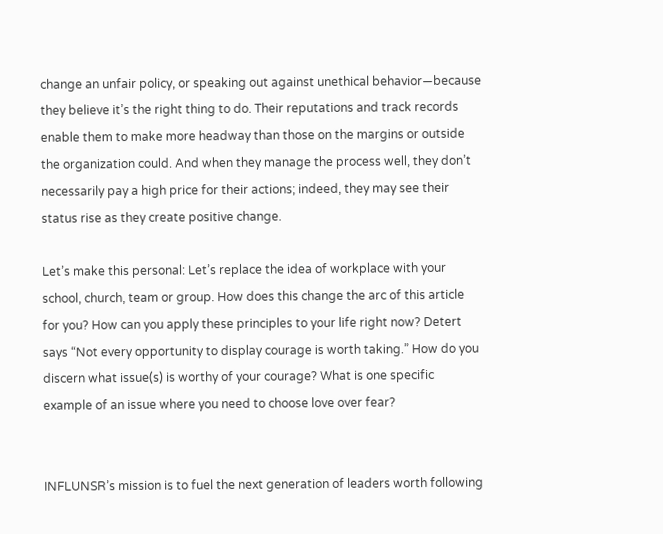change an unfair policy, or speaking out against unethical behavior—because they believe it’s the right thing to do. Their reputations and track records enable them to make more headway than those on the margins or outside the organization could. And when they manage the process well, they don’t necessarily pay a high price for their actions; indeed, they may see their status rise as they create positive change.

Let’s make this personal: Let’s replace the idea of workplace with your school, church, team or group. How does this change the arc of this article for you? How can you apply these principles to your life right now? Detert says “Not every opportunity to display courage is worth taking.” How do you discern what issue(s) is worthy of your courage? What is one specific example of an issue where you need to choose love over fear?


INFLUNSR’s mission is to fuel the next generation of leaders worth following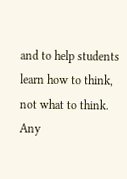and to help students learn how to think, not what to think. Any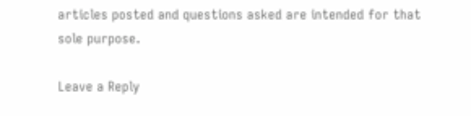articles posted and questions asked are intended for that sole purpose.

Leave a Reply